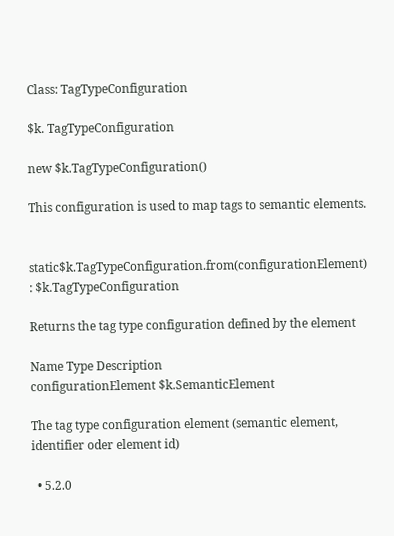Class: TagTypeConfiguration

$k. TagTypeConfiguration

new $k.TagTypeConfiguration()

This configuration is used to map tags to semantic elements.


static$k.TagTypeConfiguration.from(configurationElement) : $k.TagTypeConfiguration

Returns the tag type configuration defined by the element

Name Type Description
configurationElement $k.SemanticElement

The tag type configuration element (semantic element, identifier oder element id)

  • 5.2.0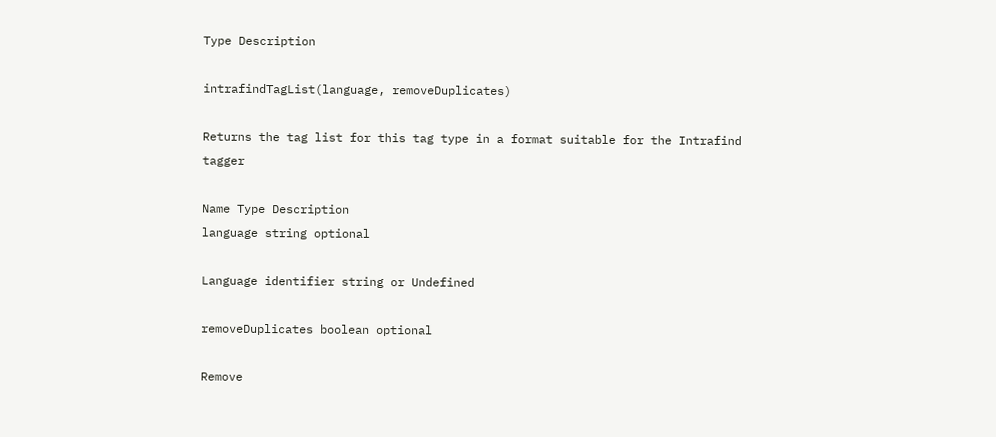Type Description

intrafindTagList(language, removeDuplicates)

Returns the tag list for this tag type in a format suitable for the Intrafind tagger

Name Type Description
language string optional

Language identifier string or Undefined

removeDuplicates boolean optional

Remove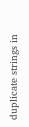duplicate strings in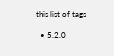this list of tags

  • 5.2.0